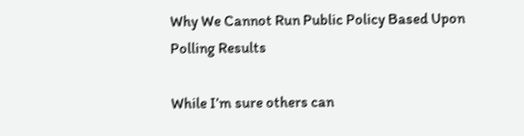Why We Cannot Run Public Policy Based Upon Polling Results

While I’m sure others can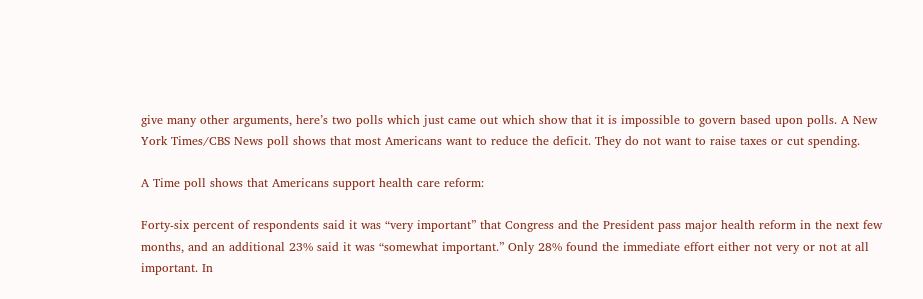give many other arguments, here’s two polls which just came out which show that it is impossible to govern based upon polls. A New York Times/CBS News poll shows that most Americans want to reduce the deficit. They do not want to raise taxes or cut spending.

A Time poll shows that Americans support health care reform:

Forty-six percent of respondents said it was “very important” that Congress and the President pass major health reform in the next few months, and an additional 23% said it was “somewhat important.” Only 28% found the immediate effort either not very or not at all important. In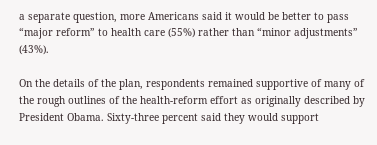a separate question, more Americans said it would be better to pass “major reform” to health care (55%) rather than “minor adjustments” (43%).

On the details of the plan, respondents remained supportive of many of the rough outlines of the health-reform effort as originally described by President Obama. Sixty-three percent said they would support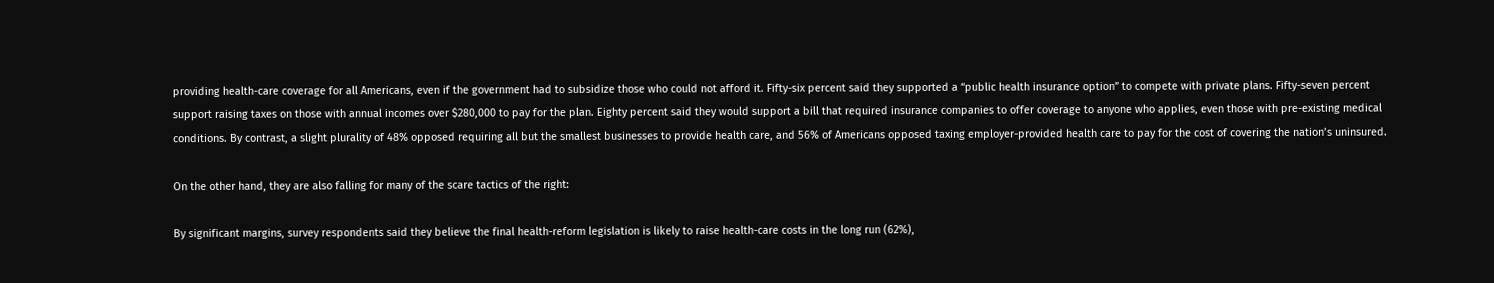providing health-care coverage for all Americans, even if the government had to subsidize those who could not afford it. Fifty-six percent said they supported a “public health insurance option” to compete with private plans. Fifty-seven percent support raising taxes on those with annual incomes over $280,000 to pay for the plan. Eighty percent said they would support a bill that required insurance companies to offer coverage to anyone who applies, even those with pre-existing medical conditions. By contrast, a slight plurality of 48% opposed requiring all but the smallest businesses to provide health care, and 56% of Americans opposed taxing employer-provided health care to pay for the cost of covering the nation’s uninsured.

On the other hand, they are also falling for many of the scare tactics of the right:

By significant margins, survey respondents said they believe the final health-reform legislation is likely to raise health-care costs in the long run (62%),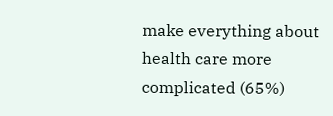make everything about health care more complicated (65%)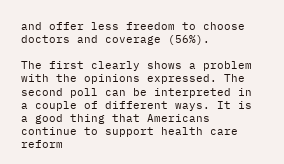and offer less freedom to choose doctors and coverage (56%).

The first clearly shows a problem with the opinions expressed. The second poll can be interpreted in a couple of different ways. It is a good thing that Americans continue to support health care reform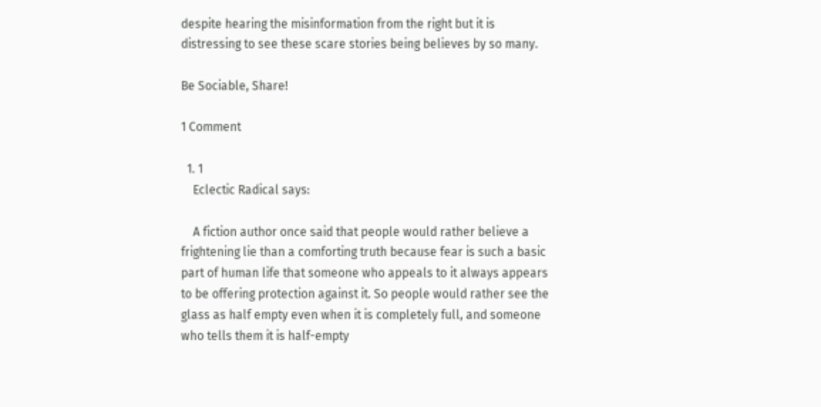despite hearing the misinformation from the right but it is distressing to see these scare stories being believes by so many.

Be Sociable, Share!

1 Comment

  1. 1
    Eclectic Radical says:

    A fiction author once said that people would rather believe a frightening lie than a comforting truth because fear is such a basic part of human life that someone who appeals to it always appears to be offering protection against it. So people would rather see the glass as half empty even when it is completely full, and someone who tells them it is half-empty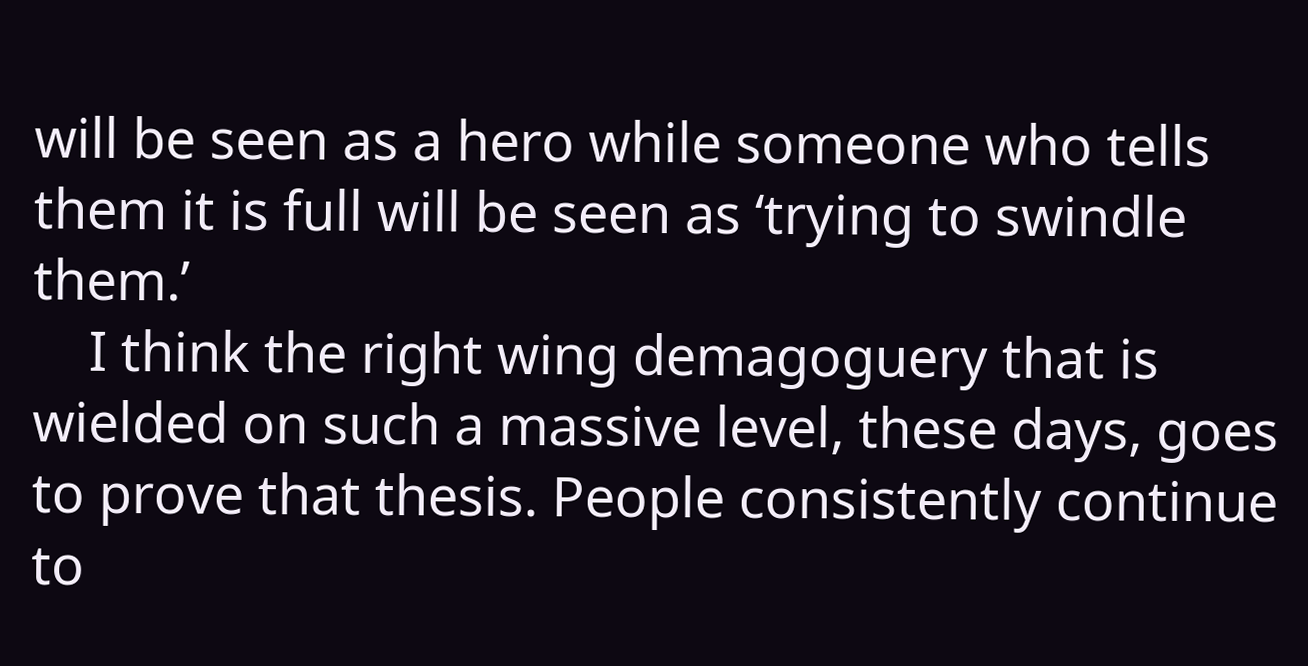will be seen as a hero while someone who tells them it is full will be seen as ‘trying to swindle them.’
    I think the right wing demagoguery that is wielded on such a massive level, these days, goes to prove that thesis. People consistently continue to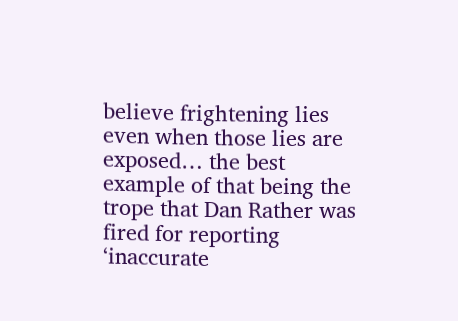believe frightening lies even when those lies are exposed… the best example of that being the trope that Dan Rather was fired for reporting ‘inaccurate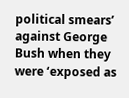political smears’ against George Bush when they were ‘exposed as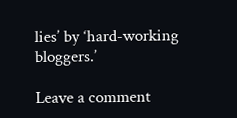lies’ by ‘hard-working bloggers.’

Leave a comment